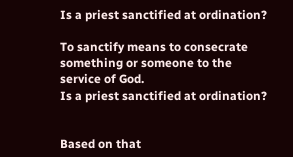Is a priest sanctified at ordination?

To sanctify means to consecrate something or someone to the service of God.
Is a priest sanctified at ordination?


Based on that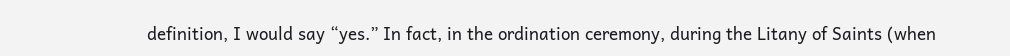definition, I would say “yes.” In fact, in the ordination ceremony, during the Litany of Saints (when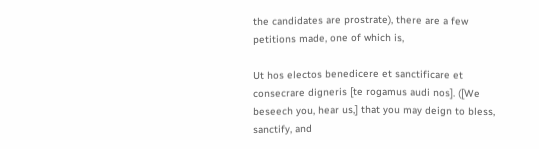the candidates are prostrate), there are a few petitions made, one of which is,

Ut hos electos benedicere et sanctificare et consecrare digneris [te rogamus audi nos]. ([We beseech you, hear us,] that you may deign to bless, sanctify, and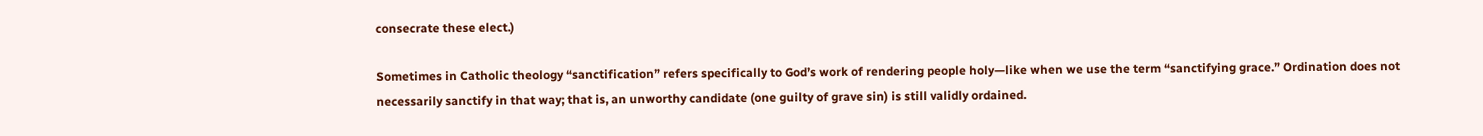consecrate these elect.)

Sometimes in Catholic theology “sanctification” refers specifically to God’s work of rendering people holy—like when we use the term “sanctifying grace.” Ordination does not necessarily sanctify in that way; that is, an unworthy candidate (one guilty of grave sin) is still validly ordained.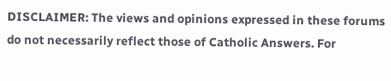DISCLAIMER: The views and opinions expressed in these forums do not necessarily reflect those of Catholic Answers. For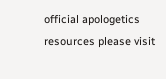official apologetics resources please visit